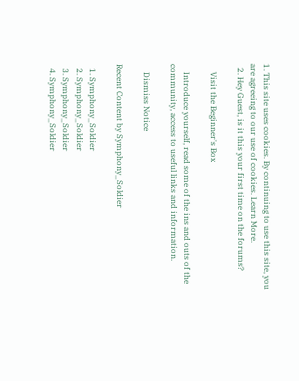1. This site uses cookies. By continuing to use this site, you are agreeing to our use of cookies. Learn More.
  2. Hey Guest, is it this your first time on the forums?

    Visit the Beginner's Box

    Introduce yourself, read some of the ins and outs of the community, access to useful links and information.

    Dismiss Notice

Recent Content by Symphony_Soldier

  1. Symphony_Soldier
  2. Symphony_Soldier
  3. Symphony_Soldier
  4. Symphony_Soldier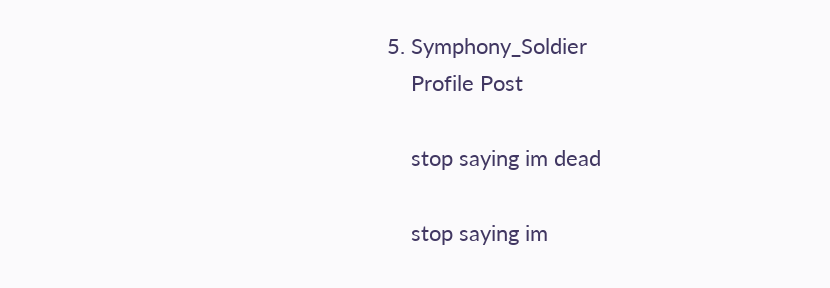5. Symphony_Soldier
    Profile Post

    stop saying im dead

    stop saying im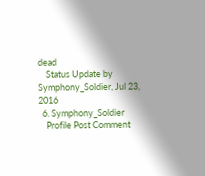dead
    Status Update by Symphony_Soldier, Jul 23, 2016
  6. Symphony_Soldier
    Profile Post Comment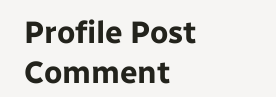Profile Post Comment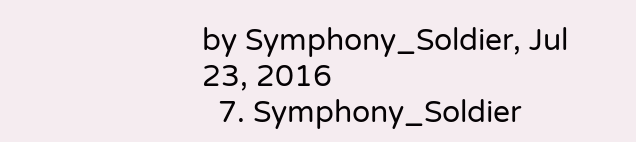by Symphony_Soldier, Jul 23, 2016
  7. Symphony_Soldier